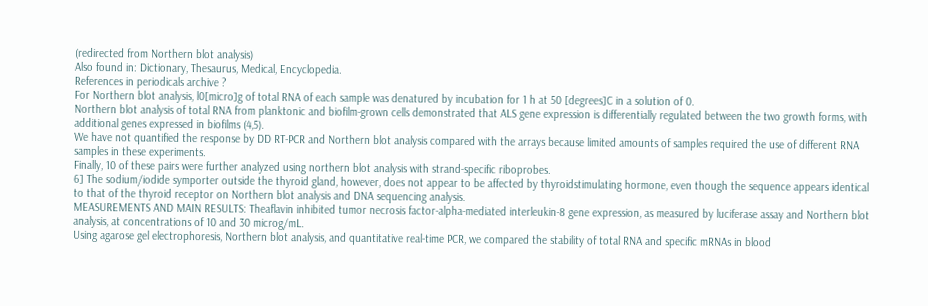(redirected from Northern blot analysis)
Also found in: Dictionary, Thesaurus, Medical, Encyclopedia.
References in periodicals archive ?
For Northern blot analysis, l0[micro]g of total RNA of each sample was denatured by incubation for 1 h at 50 [degrees]C in a solution of 0.
Northern blot analysis of total RNA from planktonic and biofilm-grown cells demonstrated that ALS gene expression is differentially regulated between the two growth forms, with additional genes expressed in biofilms (4,5).
We have not quantified the response by DD RT-PCR and Northern blot analysis compared with the arrays because limited amounts of samples required the use of different RNA samples in these experiments.
Finally, 10 of these pairs were further analyzed using northern blot analysis with strand-specific riboprobes.
6] The sodium/iodide symporter outside the thyroid gland, however, does not appear to be affected by thyroidstimulating hormone, even though the sequence appears identical to that of the thyroid receptor on Northern blot analysis and DNA sequencing analysis.
MEASUREMENTS AND MAIN RESULTS: Theaflavin inhibited tumor necrosis factor-alpha-mediated interleukin-8 gene expression, as measured by luciferase assay and Northern blot analysis, at concentrations of 10 and 30 microg/mL.
Using agarose gel electrophoresis, Northern blot analysis, and quantitative real-time PCR, we compared the stability of total RNA and specific mRNAs in blood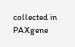collected in PAXgene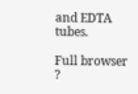and EDTA tubes.

Full browser ?